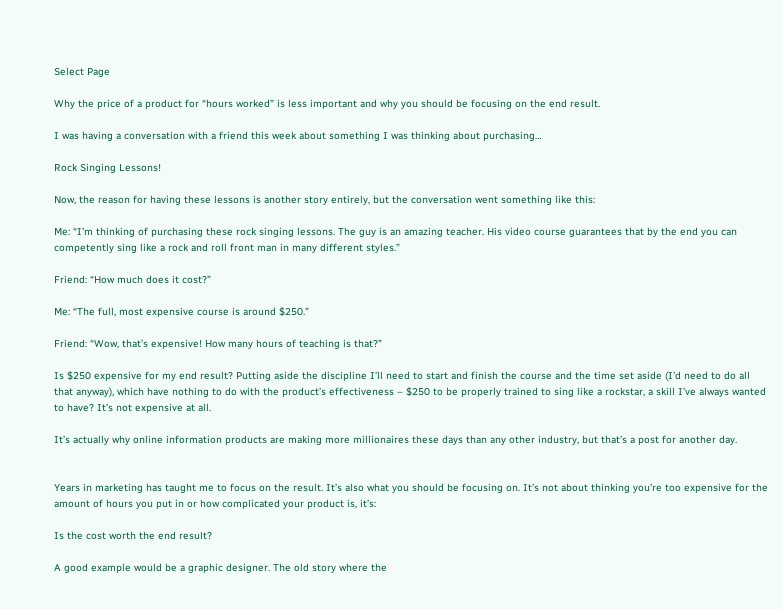Select Page

Why the price of a product for “hours worked” is less important and why you should be focusing on the end result.

I was having a conversation with a friend this week about something I was thinking about purchasing…

Rock Singing Lessons!

Now, the reason for having these lessons is another story entirely, but the conversation went something like this:

Me: “I’m thinking of purchasing these rock singing lessons. The guy is an amazing teacher. His video course guarantees that by the end you can competently sing like a rock and roll front man in many different styles.”

Friend: “How much does it cost?”

Me: “The full, most expensive course is around $250.”

Friend: “Wow, that’s expensive! How many hours of teaching is that?”

Is $250 expensive for my end result? Putting aside the discipline I’ll need to start and finish the course and the time set aside (I’d need to do all that anyway), which have nothing to do with the product’s effectiveness – $250 to be properly trained to sing like a rockstar, a skill I’ve always wanted to have? It’s not expensive at all.

It’s actually why online information products are making more millionaires these days than any other industry, but that’s a post for another day.


Years in marketing has taught me to focus on the result. It’s also what you should be focusing on. It’s not about thinking you’re too expensive for the amount of hours you put in or how complicated your product is, it’s:

Is the cost worth the end result?

A good example would be a graphic designer. The old story where the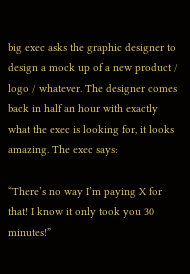big exec asks the graphic designer to design a mock up of a new product / logo / whatever. The designer comes back in half an hour with exactly what the exec is looking for, it looks amazing. The exec says:

“There’s no way I’m paying X for that! I know it only took you 30 minutes!”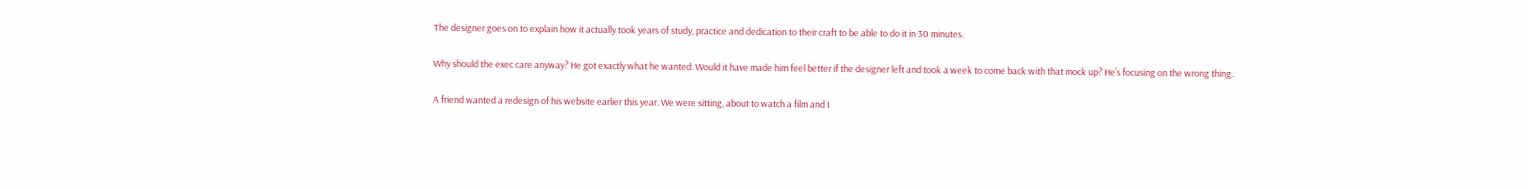The designer goes on to explain how it actually took years of study, practice and dedication to their craft to be able to do it in 30 minutes.

Why should the exec care anyway? He got exactly what he wanted. Would it have made him feel better if the designer left and took a week to come back with that mock up? He’s focusing on the wrong thing.

A friend wanted a redesign of his website earlier this year. We were sitting, about to watch a film and I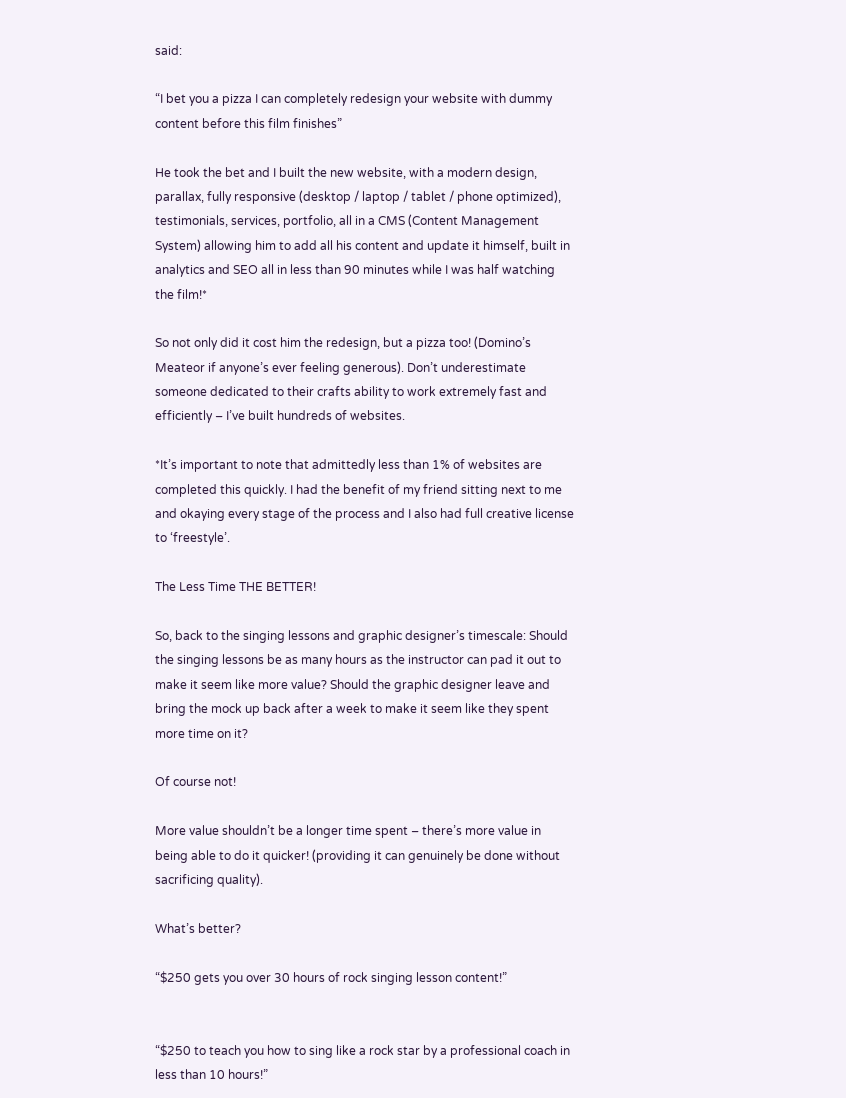said:

“I bet you a pizza I can completely redesign your website with dummy content before this film finishes”

He took the bet and I built the new website, with a modern design, parallax, fully responsive (desktop / laptop / tablet / phone optimized), testimonials, services, portfolio, all in a CMS (Content Management System) allowing him to add all his content and update it himself, built in analytics and SEO all in less than 90 minutes while I was half watching the film!*

So not only did it cost him the redesign, but a pizza too! (Domino’s Meateor if anyone’s ever feeling generous). Don’t underestimate someone dedicated to their crafts ability to work extremely fast and efficiently – I’ve built hundreds of websites.

*It’s important to note that admittedly less than 1% of websites are completed this quickly. I had the benefit of my friend sitting next to me and okaying every stage of the process and I also had full creative license to ‘freestyle’.

The Less Time THE BETTER!

So, back to the singing lessons and graphic designer’s timescale: Should the singing lessons be as many hours as the instructor can pad it out to make it seem like more value? Should the graphic designer leave and bring the mock up back after a week to make it seem like they spent more time on it?

Of course not!

More value shouldn’t be a longer time spent – there’s more value in being able to do it quicker! (providing it can genuinely be done without sacrificing quality).

What’s better?

“$250 gets you over 30 hours of rock singing lesson content!”


“$250 to teach you how to sing like a rock star by a professional coach in less than 10 hours!”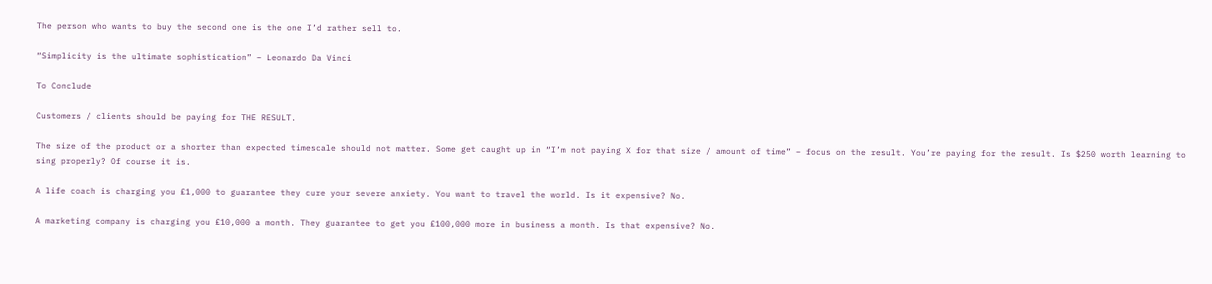The person who wants to buy the second one is the one I’d rather sell to.

“Simplicity is the ultimate sophistication” – Leonardo Da Vinci

To Conclude

Customers / clients should be paying for THE RESULT.

The size of the product or a shorter than expected timescale should not matter. Some get caught up in “I’m not paying X for that size / amount of time” – focus on the result. You’re paying for the result. Is $250 worth learning to sing properly? Of course it is.

A life coach is charging you £1,000 to guarantee they cure your severe anxiety. You want to travel the world. Is it expensive? No.

A marketing company is charging you £10,000 a month. They guarantee to get you £100,000 more in business a month. Is that expensive? No.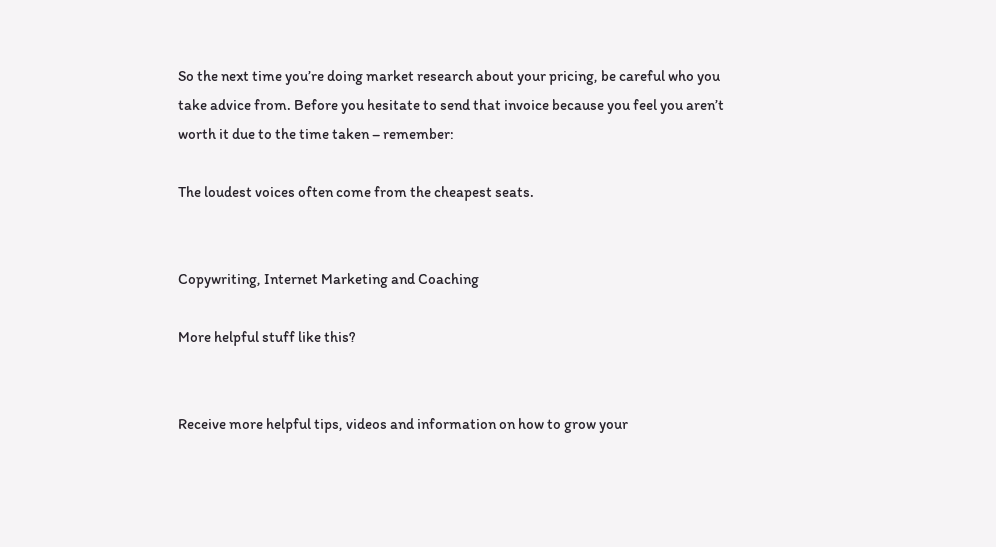So the next time you’re doing market research about your pricing, be careful who you take advice from. Before you hesitate to send that invoice because you feel you aren’t worth it due to the time taken – remember:

The loudest voices often come from the cheapest seats.


Copywriting, Internet Marketing and Coaching

More helpful stuff like this?


Receive more helpful tips, videos and information on how to grow your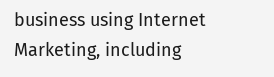business using Internet Marketing, including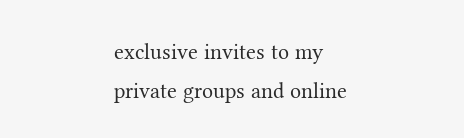exclusive invites to my private groups and online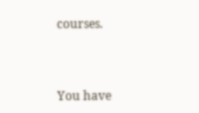courses.



You have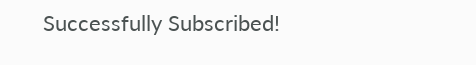Successfully Subscribed!